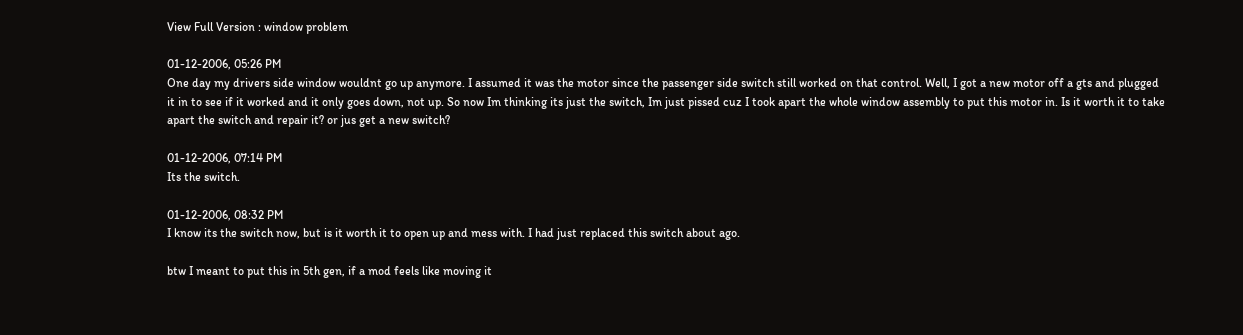View Full Version : window problem

01-12-2006, 05:26 PM
One day my drivers side window wouldnt go up anymore. I assumed it was the motor since the passenger side switch still worked on that control. Well, I got a new motor off a gts and plugged it in to see if it worked and it only goes down, not up. So now Im thinking its just the switch, Im just pissed cuz I took apart the whole window assembly to put this motor in. Is it worth it to take apart the switch and repair it? or jus get a new switch?

01-12-2006, 07:14 PM
Its the switch.

01-12-2006, 08:32 PM
I know its the switch now, but is it worth it to open up and mess with. I had just replaced this switch about ago.

btw I meant to put this in 5th gen, if a mod feels like moving it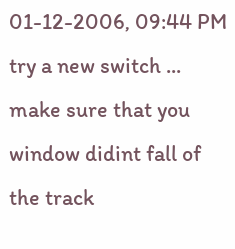01-12-2006, 09:44 PM
try a new switch ... make sure that you window didint fall of the track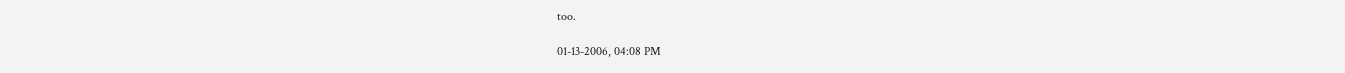too.

01-13-2006, 04:08 PM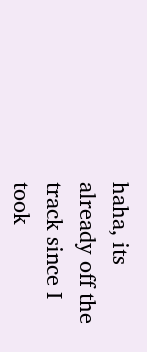haha, its already off the track since I took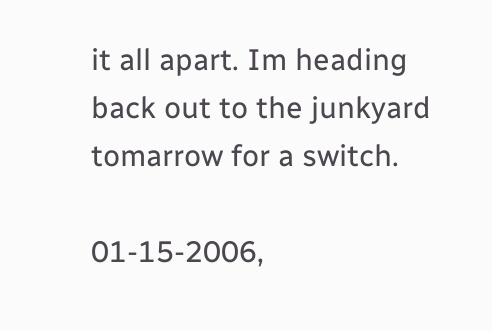it all apart. Im heading back out to the junkyard tomarrow for a switch.

01-15-2006,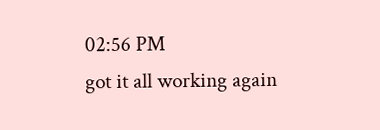02:56 PM
got it all working again